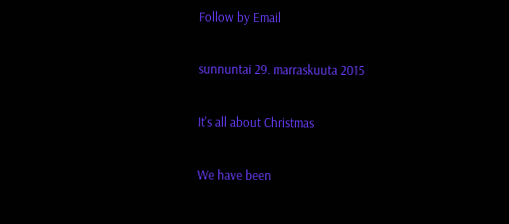Follow by Email

sunnuntai 29. marraskuuta 2015

It's all about Christmas

We have been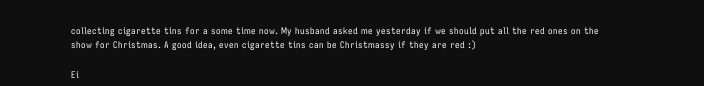collecting cigarette tins for a some time now. My husband asked me yesterday if we should put all the red ones on the show for Christmas. A good idea, even cigarette tins can be Christmassy if they are red :)

Ei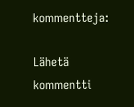kommentteja:

Lähetä kommentti